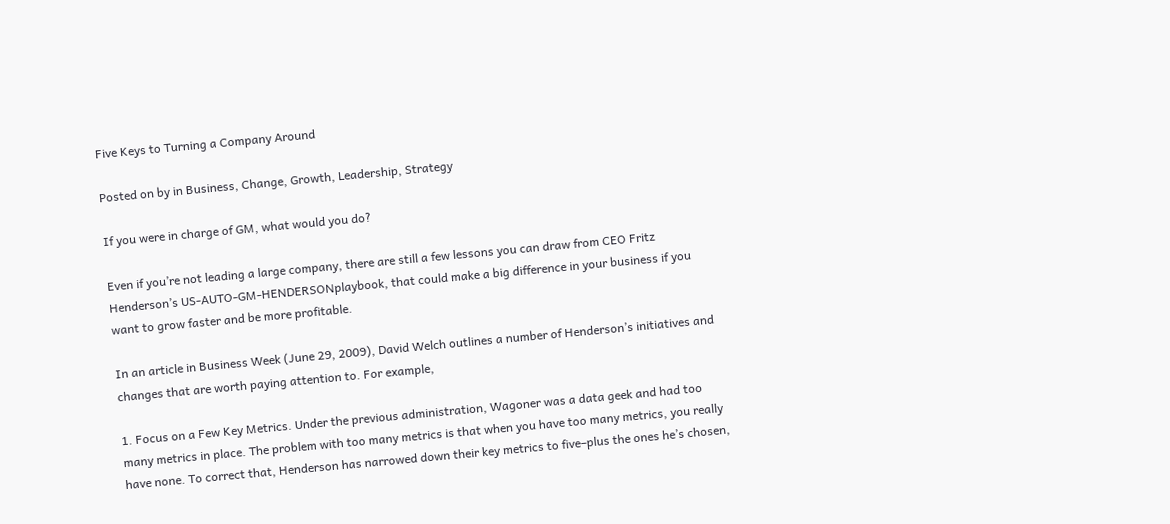Five Keys to Turning a Company Around

Posted on by in Business, Change, Growth, Leadership, Strategy

If you were in charge of GM, what would you do?

Even if you’re not leading a large company, there are still a few lessons you can draw from CEO Fritz Henderson’s US-AUTO-GM-HENDERSONplaybook, that could make a big difference in your business if you want to grow faster and be more profitable.

In an article in Business Week (June 29, 2009), David Welch outlines a number of Henderson’s initiatives and changes that are worth paying attention to. For example,

1. Focus on a Few Key Metrics. Under the previous administration, Wagoner was a data geek and had too many metrics in place. The problem with too many metrics is that when you have too many metrics, you really have none. To correct that, Henderson has narrowed down their key metrics to five–plus the ones he’s chosen,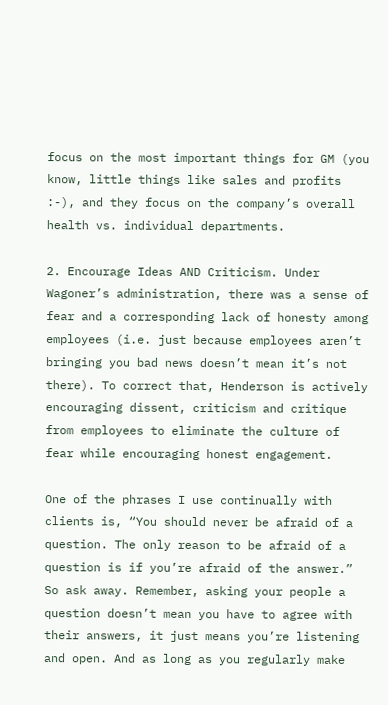focus on the most important things for GM (you know, little things like sales and profits :-), and they focus on the company’s overall health vs. individual departments.

2. Encourage Ideas AND Criticism. Under Wagoner’s administration, there was a sense of fear and a corresponding lack of honesty among employees (i.e. just because employees aren’t bringing you bad news doesn’t mean it’s not there). To correct that, Henderson is actively encouraging dissent, criticism and critique from employees to eliminate the culture of fear while encouraging honest engagement.

One of the phrases I use continually with clients is, “You should never be afraid of a question. The only reason to be afraid of a question is if you’re afraid of the answer.” So ask away. Remember, asking your people a question doesn’t mean you have to agree with their answers, it just means you’re listening and open. And as long as you regularly make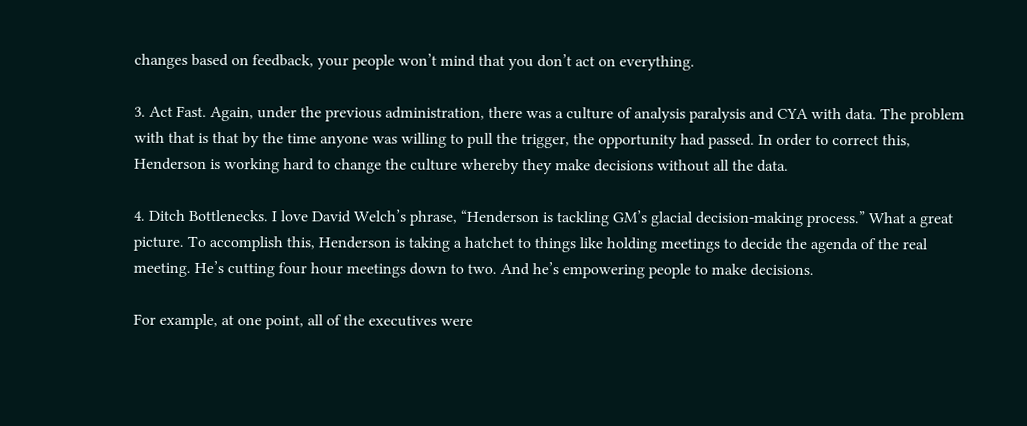changes based on feedback, your people won’t mind that you don’t act on everything.

3. Act Fast. Again, under the previous administration, there was a culture of analysis paralysis and CYA with data. The problem with that is that by the time anyone was willing to pull the trigger, the opportunity had passed. In order to correct this, Henderson is working hard to change the culture whereby they make decisions without all the data.

4. Ditch Bottlenecks. I love David Welch’s phrase, “Henderson is tackling GM’s glacial decision-making process.” What a great picture. To accomplish this, Henderson is taking a hatchet to things like holding meetings to decide the agenda of the real meeting. He’s cutting four hour meetings down to two. And he’s empowering people to make decisions.

For example, at one point, all of the executives were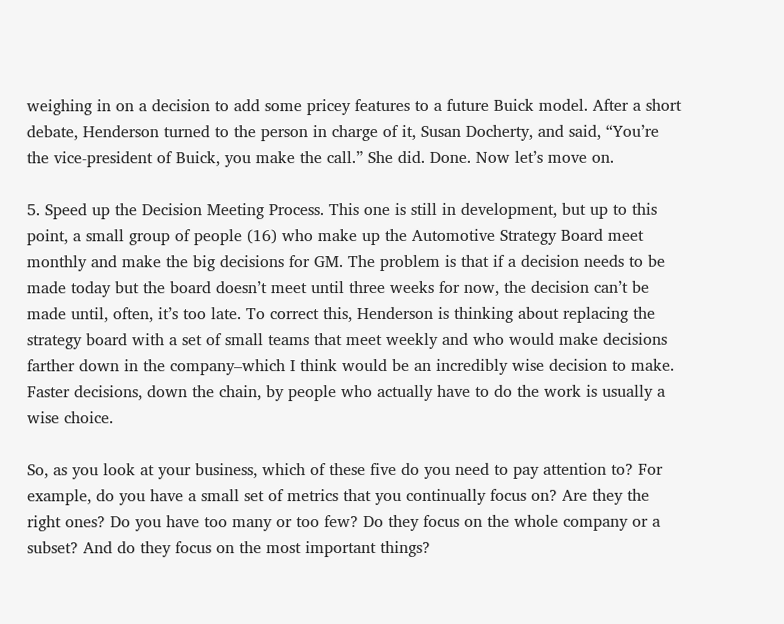weighing in on a decision to add some pricey features to a future Buick model. After a short debate, Henderson turned to the person in charge of it, Susan Docherty, and said, “You’re the vice-president of Buick, you make the call.” She did. Done. Now let’s move on.

5. Speed up the Decision Meeting Process. This one is still in development, but up to this point, a small group of people (16) who make up the Automotive Strategy Board meet monthly and make the big decisions for GM. The problem is that if a decision needs to be made today but the board doesn’t meet until three weeks for now, the decision can’t be made until, often, it’s too late. To correct this, Henderson is thinking about replacing the strategy board with a set of small teams that meet weekly and who would make decisions farther down in the company–which I think would be an incredibly wise decision to make. Faster decisions, down the chain, by people who actually have to do the work is usually a wise choice.

So, as you look at your business, which of these five do you need to pay attention to? For example, do you have a small set of metrics that you continually focus on? Are they the right ones? Do you have too many or too few? Do they focus on the whole company or a subset? And do they focus on the most important things?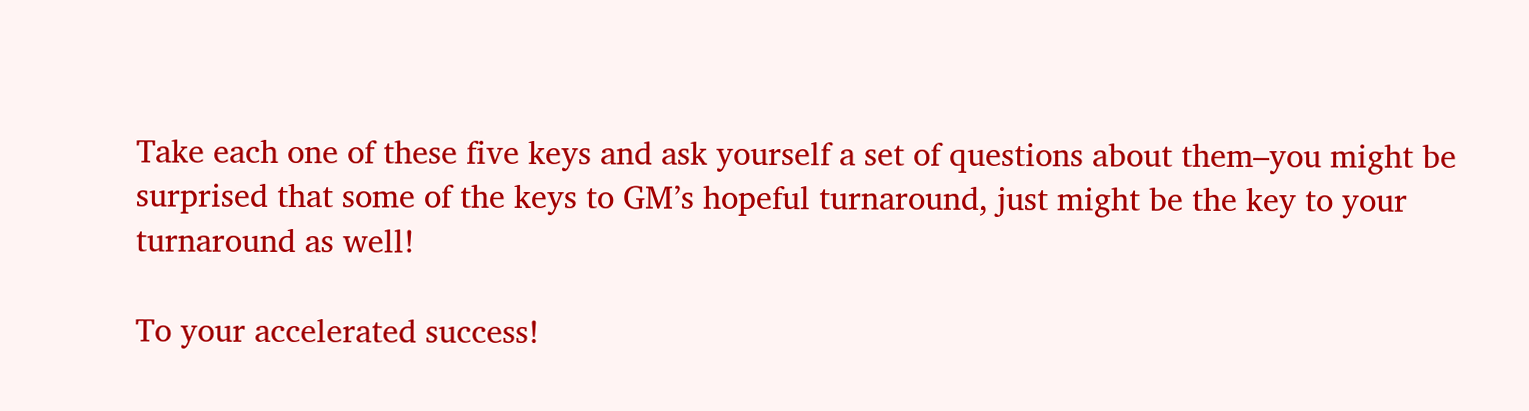Take each one of these five keys and ask yourself a set of questions about them–you might be surprised that some of the keys to GM’s hopeful turnaround, just might be the key to your turnaround as well!

To your accelerated success!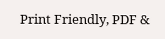Print Friendly, PDF &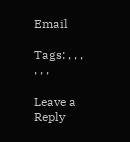Email

Tags: , , , , , ,

Leave a Reply